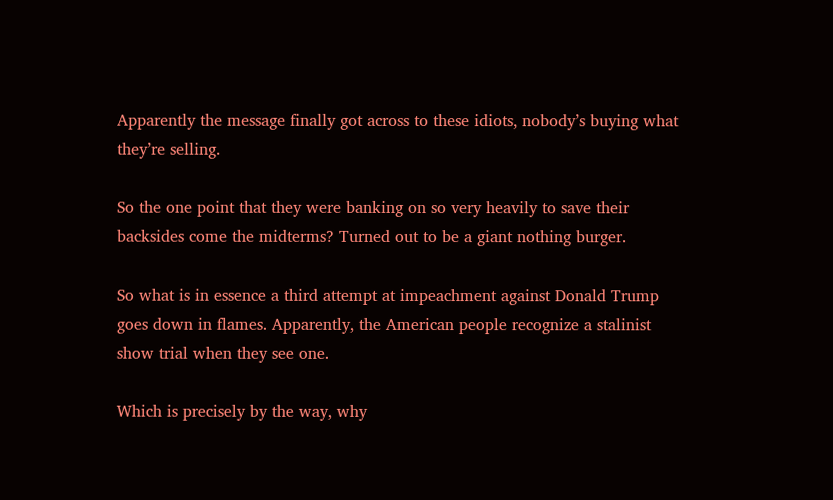Apparently the message finally got across to these idiots, nobody’s buying what they’re selling.

So the one point that they were banking on so very heavily to save their backsides come the midterms? Turned out to be a giant nothing burger.

So what is in essence a third attempt at impeachment against Donald Trump goes down in flames. Apparently, the American people recognize a stalinist show trial when they see one.

Which is precisely by the way, why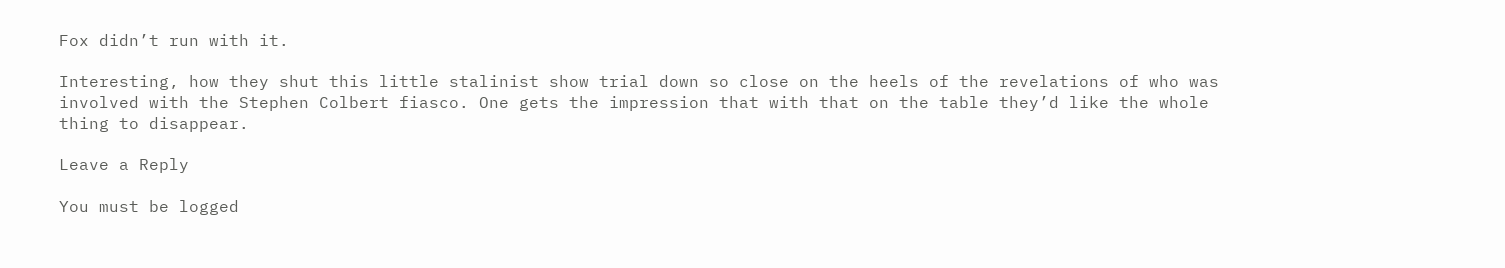Fox didn’t run with it.

Interesting, how they shut this little stalinist show trial down so close on the heels of the revelations of who was involved with the Stephen Colbert fiasco. One gets the impression that with that on the table they’d like the whole thing to disappear.

Leave a Reply

You must be logged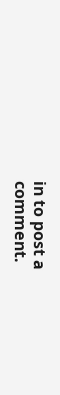in to post a comment.